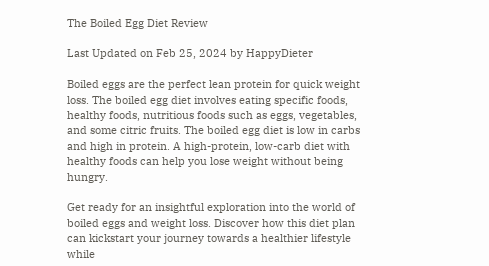The Boiled Egg Diet Review

Last Updated on Feb 25, 2024 by HappyDieter

Boiled eggs are the perfect lean protein for quick weight loss. The boiled egg diet involves eating specific foods, healthy foods, nutritious foods such as eggs, vegetables, and some citric fruits. The boiled egg diet is low in carbs and high in protein. A high-protein, low-carb diet with healthy foods can help you lose weight without being hungry.

Get ready for an insightful exploration into the world of boiled eggs and weight loss. Discover how this diet plan can kickstart your journey towards a healthier lifestyle while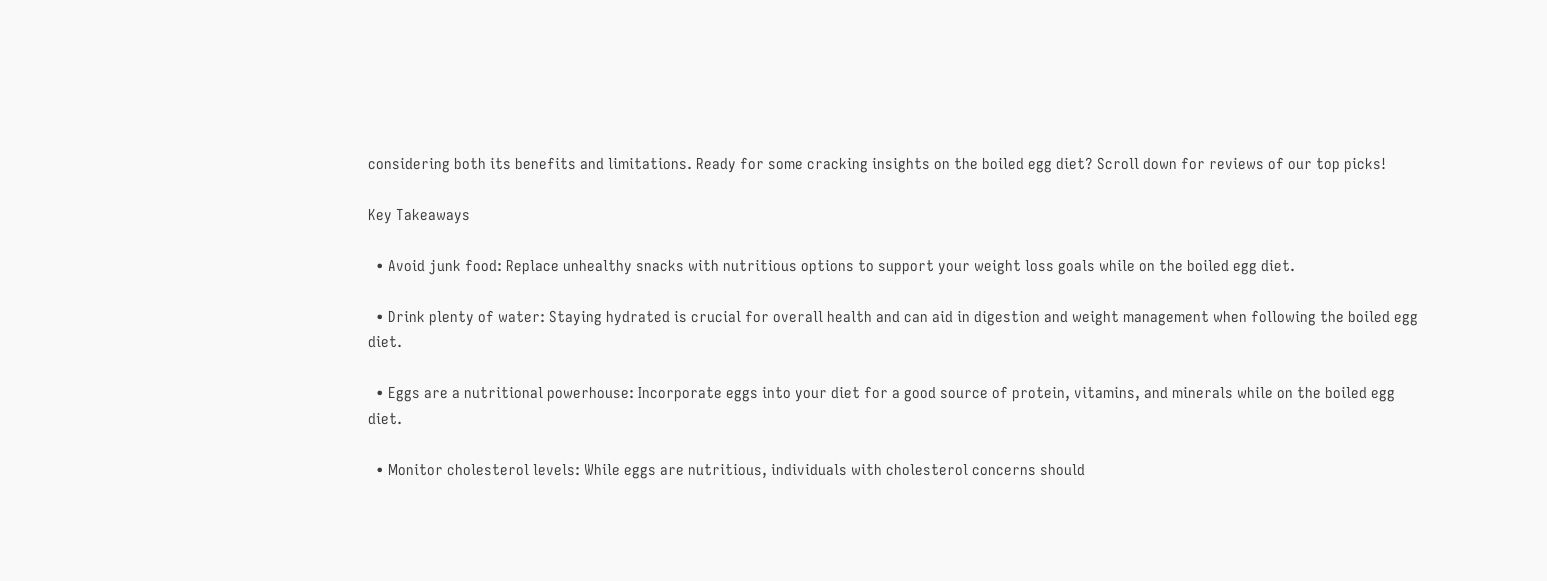considering both its benefits and limitations. Ready for some cracking insights on the boiled egg diet? Scroll down for reviews of our top picks!

Key Takeaways

  • Avoid junk food: Replace unhealthy snacks with nutritious options to support your weight loss goals while on the boiled egg diet.

  • Drink plenty of water: Staying hydrated is crucial for overall health and can aid in digestion and weight management when following the boiled egg diet.

  • Eggs are a nutritional powerhouse: Incorporate eggs into your diet for a good source of protein, vitamins, and minerals while on the boiled egg diet.

  • Monitor cholesterol levels: While eggs are nutritious, individuals with cholesterol concerns should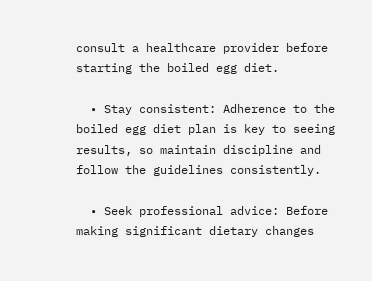consult a healthcare provider before starting the boiled egg diet.

  • Stay consistent: Adherence to the boiled egg diet plan is key to seeing results, so maintain discipline and follow the guidelines consistently.

  • Seek professional advice: Before making significant dietary changes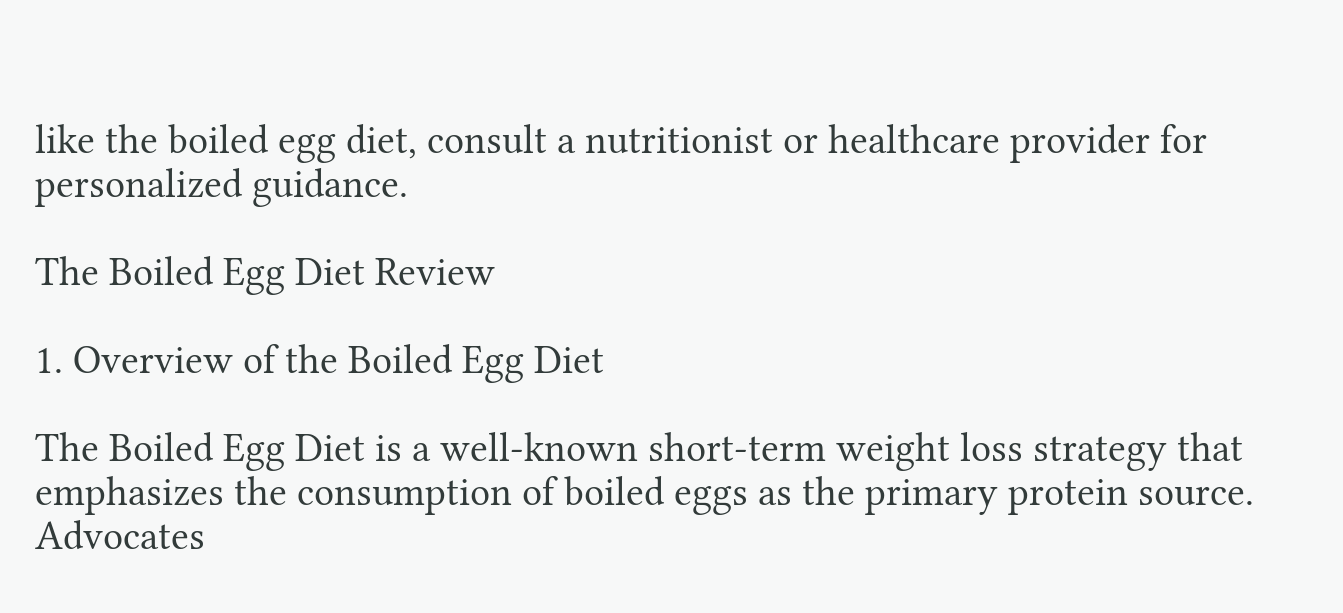like the boiled egg diet, consult a nutritionist or healthcare provider for personalized guidance.

The Boiled Egg Diet Review

1. Overview of the Boiled Egg Diet

The Boiled Egg Diet is a well-known short-term weight loss strategy that emphasizes the consumption of boiled eggs as the primary protein source. Advocates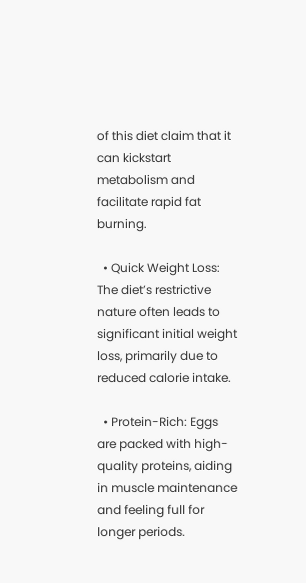of this diet claim that it can kickstart metabolism and facilitate rapid fat burning.

  • Quick Weight Loss: The diet’s restrictive nature often leads to significant initial weight loss, primarily due to reduced calorie intake.

  • Protein-Rich: Eggs are packed with high-quality proteins, aiding in muscle maintenance and feeling full for longer periods.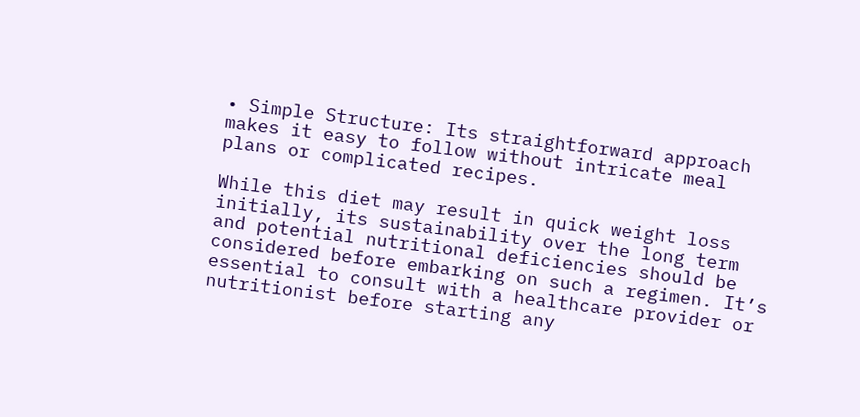• Simple Structure: Its straightforward approach makes it easy to follow without intricate meal plans or complicated recipes.

While this diet may result in quick weight loss initially, its sustainability over the long term and potential nutritional deficiencies should be considered before embarking on such a regimen. It’s essential to consult with a healthcare provider or nutritionist before starting any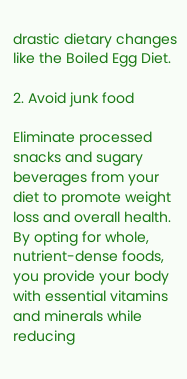drastic dietary changes like the Boiled Egg Diet.

2. Avoid junk food

Eliminate processed snacks and sugary beverages from your diet to promote weight loss and overall health. By opting for whole, nutrient-dense foods, you provide your body with essential vitamins and minerals while reducing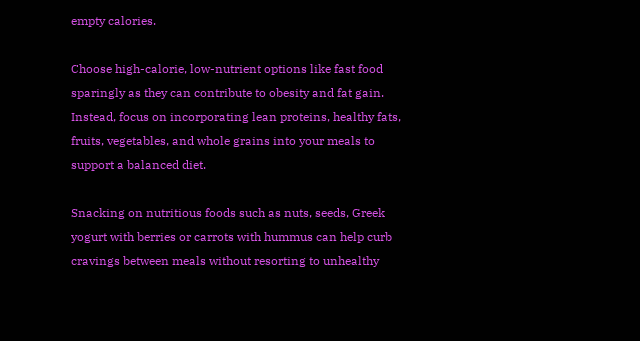empty calories.

Choose high-calorie, low-nutrient options like fast food sparingly as they can contribute to obesity and fat gain. Instead, focus on incorporating lean proteins, healthy fats, fruits, vegetables, and whole grains into your meals to support a balanced diet.

Snacking on nutritious foods such as nuts, seeds, Greek yogurt with berries or carrots with hummus can help curb cravings between meals without resorting to unhealthy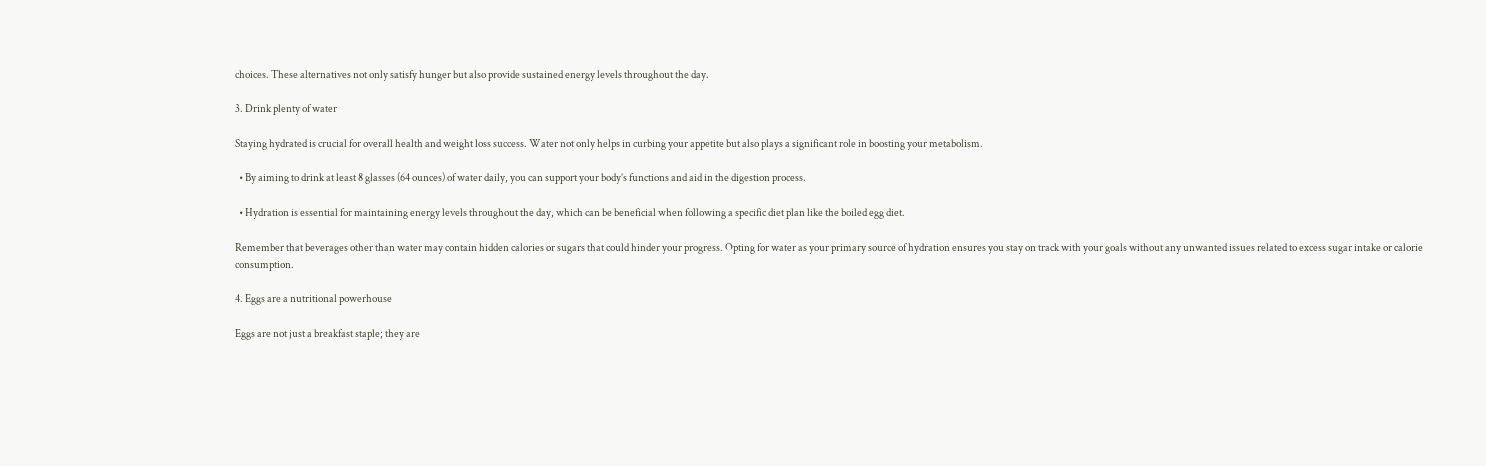choices. These alternatives not only satisfy hunger but also provide sustained energy levels throughout the day.

3. Drink plenty of water

Staying hydrated is crucial for overall health and weight loss success. Water not only helps in curbing your appetite but also plays a significant role in boosting your metabolism.

  • By aiming to drink at least 8 glasses (64 ounces) of water daily, you can support your body’s functions and aid in the digestion process.

  • Hydration is essential for maintaining energy levels throughout the day, which can be beneficial when following a specific diet plan like the boiled egg diet.

Remember that beverages other than water may contain hidden calories or sugars that could hinder your progress. Opting for water as your primary source of hydration ensures you stay on track with your goals without any unwanted issues related to excess sugar intake or calorie consumption.

4. Eggs are a nutritional powerhouse

Eggs are not just a breakfast staple; they are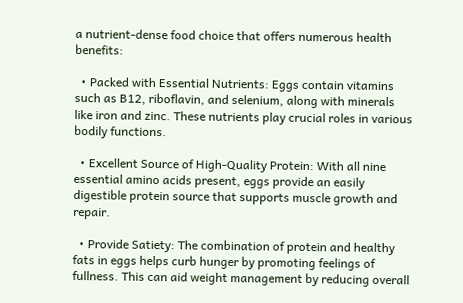a nutrient-dense food choice that offers numerous health benefits:

  • Packed with Essential Nutrients: Eggs contain vitamins such as B12, riboflavin, and selenium, along with minerals like iron and zinc. These nutrients play crucial roles in various bodily functions.

  • Excellent Source of High-Quality Protein: With all nine essential amino acids present, eggs provide an easily digestible protein source that supports muscle growth and repair.

  • Provide Satiety: The combination of protein and healthy fats in eggs helps curb hunger by promoting feelings of fullness. This can aid weight management by reducing overall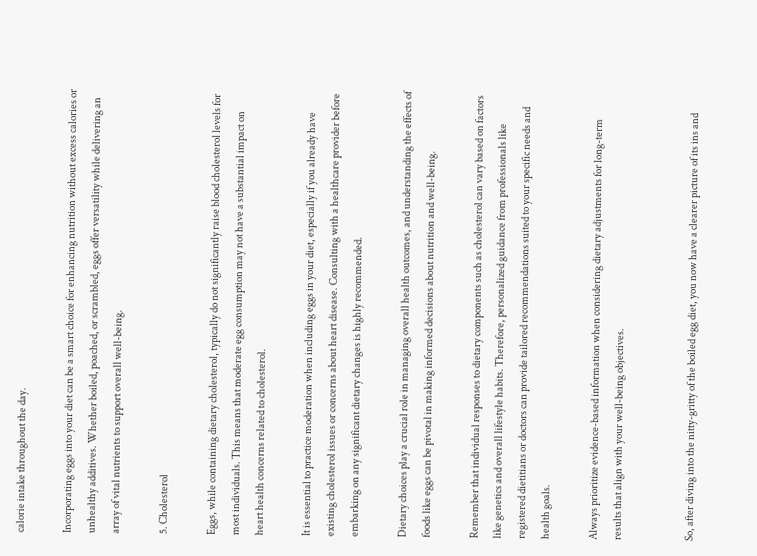calorie intake throughout the day.

Incorporating eggs into your diet can be a smart choice for enhancing nutrition without excess calories or unhealthy additives. Whether boiled, poached, or scrambled, eggs offer versatility while delivering an array of vital nutrients to support overall well-being.

5. Cholesterol

Eggs, while containing dietary cholesterol, typically do not significantly raise blood cholesterol levels for most individuals. This means that moderate egg consumption may not have a substantial impact on heart health concerns related to cholesterol.

It is essential to practice moderation when including eggs in your diet, especially if you already have existing cholesterol issues or concerns about heart disease. Consulting with a healthcare provider before embarking on any significant dietary changes is highly recommended.

Dietary choices play a crucial role in managing overall health outcomes, and understanding the effects of foods like eggs can be pivotal in making informed decisions about nutrition and well-being.

Remember that individual responses to dietary components such as cholesterol can vary based on factors like genetics and overall lifestyle habits. Therefore, personalized guidance from professionals like registered dietitians or doctors can provide tailored recommendations suited to your specific needs and health goals.

Always prioritize evidence-based information when considering dietary adjustments for long-term results that align with your well-being objectives.


So, after diving into the nitty-gritty of the boiled egg diet, you now have a clearer picture of its ins and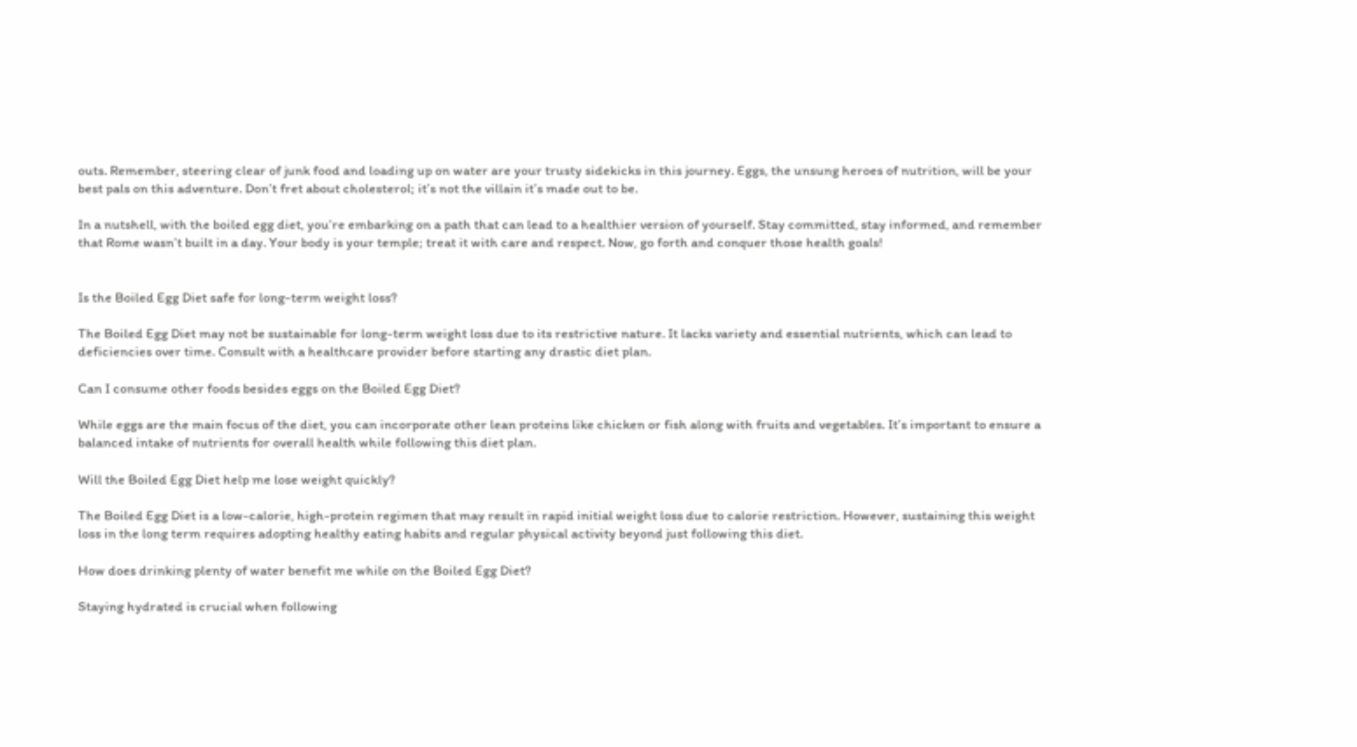outs. Remember, steering clear of junk food and loading up on water are your trusty sidekicks in this journey. Eggs, the unsung heroes of nutrition, will be your best pals on this adventure. Don’t fret about cholesterol; it’s not the villain it’s made out to be.

In a nutshell, with the boiled egg diet, you’re embarking on a path that can lead to a healthier version of yourself. Stay committed, stay informed, and remember that Rome wasn’t built in a day. Your body is your temple; treat it with care and respect. Now, go forth and conquer those health goals!


Is the Boiled Egg Diet safe for long-term weight loss?

The Boiled Egg Diet may not be sustainable for long-term weight loss due to its restrictive nature. It lacks variety and essential nutrients, which can lead to deficiencies over time. Consult with a healthcare provider before starting any drastic diet plan.

Can I consume other foods besides eggs on the Boiled Egg Diet?

While eggs are the main focus of the diet, you can incorporate other lean proteins like chicken or fish along with fruits and vegetables. It’s important to ensure a balanced intake of nutrients for overall health while following this diet plan.

Will the Boiled Egg Diet help me lose weight quickly?

The Boiled Egg Diet is a low-calorie, high-protein regimen that may result in rapid initial weight loss due to calorie restriction. However, sustaining this weight loss in the long term requires adopting healthy eating habits and regular physical activity beyond just following this diet.

How does drinking plenty of water benefit me while on the Boiled Egg Diet?

Staying hydrated is crucial when following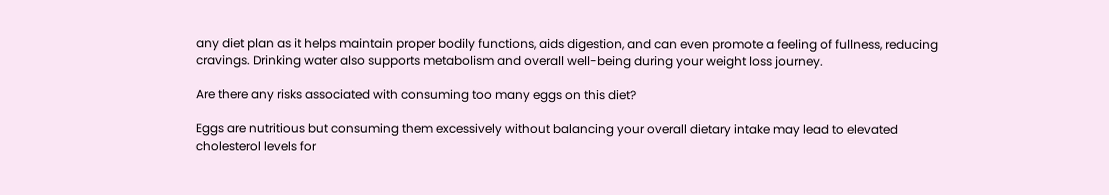any diet plan as it helps maintain proper bodily functions, aids digestion, and can even promote a feeling of fullness, reducing cravings. Drinking water also supports metabolism and overall well-being during your weight loss journey.

Are there any risks associated with consuming too many eggs on this diet?

Eggs are nutritious but consuming them excessively without balancing your overall dietary intake may lead to elevated cholesterol levels for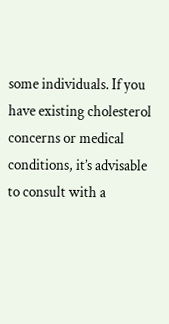some individuals. If you have existing cholesterol concerns or medical conditions, it’s advisable to consult with a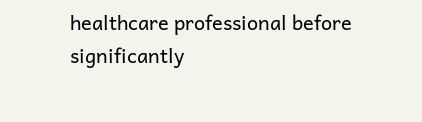healthcare professional before significantly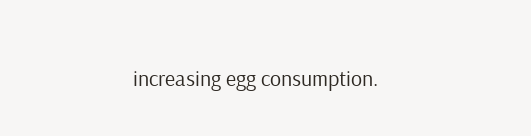increasing egg consumption.